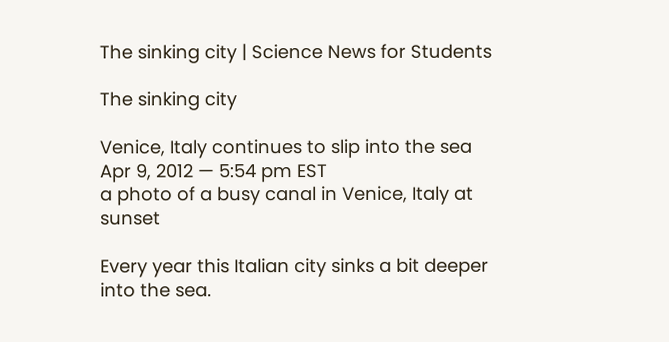The sinking city | Science News for Students

The sinking city

Venice, Italy continues to slip into the sea
Apr 9, 2012 — 5:54 pm EST
a photo of a busy canal in Venice, Italy at sunset

Every year this Italian city sinks a bit deeper into the sea.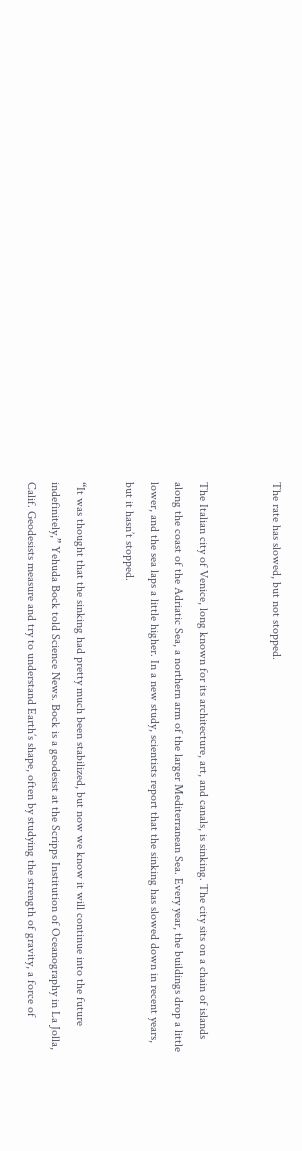The rate has slowed, but not stopped.


The Italian city of Venice, long known for its architecture, art, and canals, is sinking. The city sits on a chain of islands along the coast of the Adriatic Sea, a northern arm of the larger Mediterranean Sea. Every year, the buildings drop a little lower, and the sea laps a little higher. In a new study, scientists report that the sinking has slowed down in recent years, but it hasn’t stopped.

“It was thought that the sinking had pretty much been stabilized, but now we know it will continue into the future indefinitely,” Yehuda Bock told Science News. Bock is a geodesist at the Scripps Institution of Oceanography in La Jolla, Calif. Geodesists measure and try to understand Earth’s shape, often by studying the strength of gravity, a force of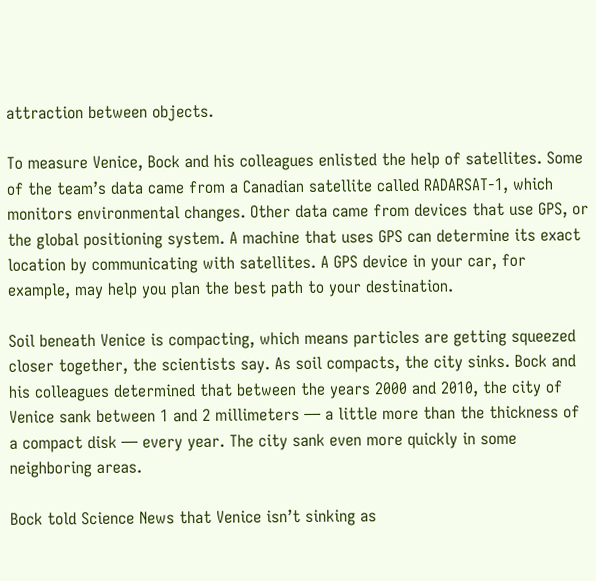attraction between objects.

To measure Venice, Bock and his colleagues enlisted the help of satellites. Some of the team’s data came from a Canadian satellite called RADARSAT-1, which monitors environmental changes. Other data came from devices that use GPS, or the global positioning system. A machine that uses GPS can determine its exact location by communicating with satellites. A GPS device in your car, for example, may help you plan the best path to your destination.

Soil beneath Venice is compacting, which means particles are getting squeezed closer together, the scientists say. As soil compacts, the city sinks. Bock and his colleagues determined that between the years 2000 and 2010, the city of Venice sank between 1 and 2 millimeters — a little more than the thickness of a compact disk — every year. The city sank even more quickly in some neighboring areas.

Bock told Science News that Venice isn’t sinking as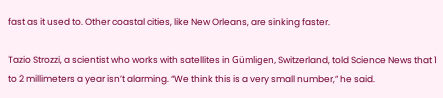fast as it used to. Other coastal cities, like New Orleans, are sinking faster.

Tazio Strozzi, a scientist who works with satellites in Gümligen, Switzerland, told Science News that 1 to 2 millimeters a year isn’t alarming. “We think this is a very small number,” he said.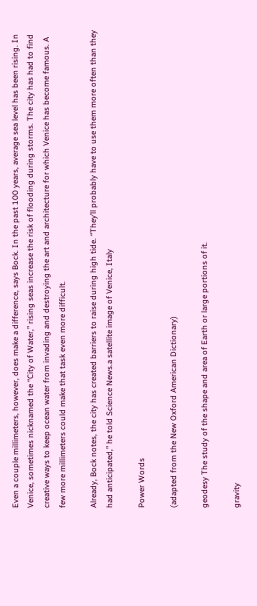Even a couple millimeters, however, does make a difference, says Bock. In the past 100 years, average sea level has been rising. In Venice, sometimes nicknamed the “City of Water,” rising seas increase the risk of flooding during storms. The city has had to find creative ways to keep ocean water from invading and destroying the art and architecture for which Venice has become famous. A few more millimeters could make that task even more difficult.

Already, Bock notes, the city has created barriers to raise during high tide. “They’ll probably have to use them more often than they had anticipated,” he told Science News.a satellite image of Venice, Italy

Power Words

(adapted from the New Oxford American Dictionary)

geodesy The study of the shape and area of Earth or large portions of it.

gravity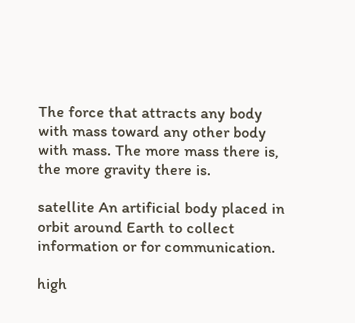The force that attracts any body with mass toward any other body with mass. The more mass there is, the more gravity there is.

satellite An artificial body placed in orbit around Earth to collect information or for communication.

high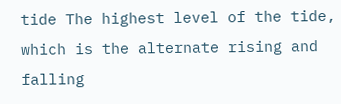tide The highest level of the tide, which is the alternate rising and falling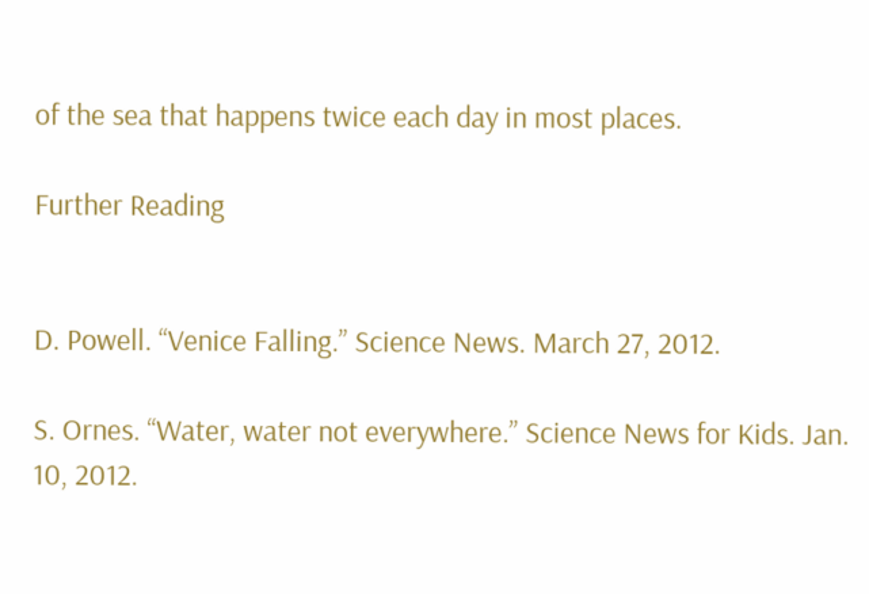of the sea that happens twice each day in most places.

Further Reading


D. Powell. “Venice Falling.” Science News. March 27, 2012.

S. Ornes. “Water, water not everywhere.” Science News for Kids. Jan. 10, 2012.